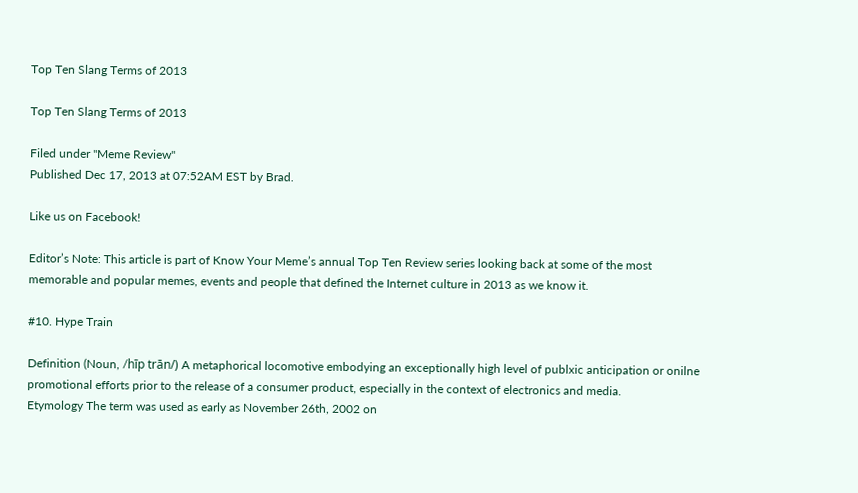Top Ten Slang Terms of 2013

Top Ten Slang Terms of 2013

Filed under "Meme Review"
Published Dec 17, 2013 at 07:52AM EST by Brad.

Like us on Facebook!

Editor’s Note: This article is part of Know Your Meme’s annual Top Ten Review series looking back at some of the most memorable and popular memes, events and people that defined the Internet culture in 2013 as we know it.

#10. Hype Train

Definition (Noun, /hīp trān/) A metaphorical locomotive embodying an exceptionally high level of publxic anticipation or onilne promotional efforts prior to the release of a consumer product, especially in the context of electronics and media.
Etymology The term was used as early as November 26th, 2002 on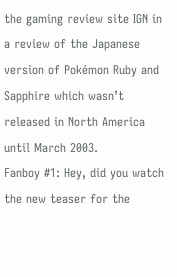the gaming review site IGN in a review of the Japanese version of Pokémon Ruby and Sapphire which wasn’t released in North America until March 2003.
Fanboy #1: Hey, did you watch the new teaser for the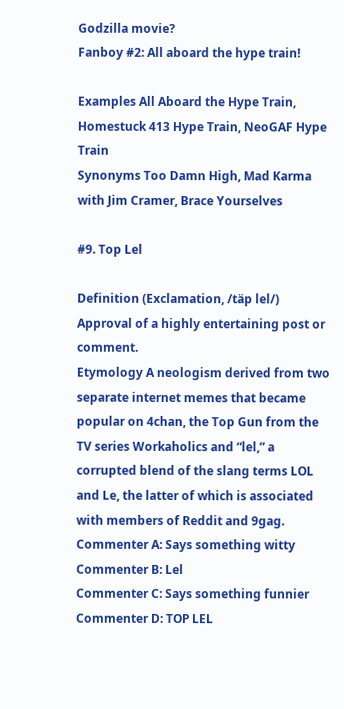Godzilla movie?
Fanboy #2: All aboard the hype train!

Examples All Aboard the Hype Train, Homestuck 413 Hype Train, NeoGAF Hype Train
Synonyms Too Damn High, Mad Karma with Jim Cramer, Brace Yourselves

#9. Top Lel

Definition (Exclamation, /täp lel/) Approval of a highly entertaining post or comment.
Etymology A neologism derived from two separate internet memes that became popular on 4chan, the Top Gun from the TV series Workaholics and “lel,” a corrupted blend of the slang terms LOL and Le, the latter of which is associated with members of Reddit and 9gag.
Commenter A: Says something witty
Commenter B: Lel
Commenter C: Says something funnier
Commenter D: TOP LEL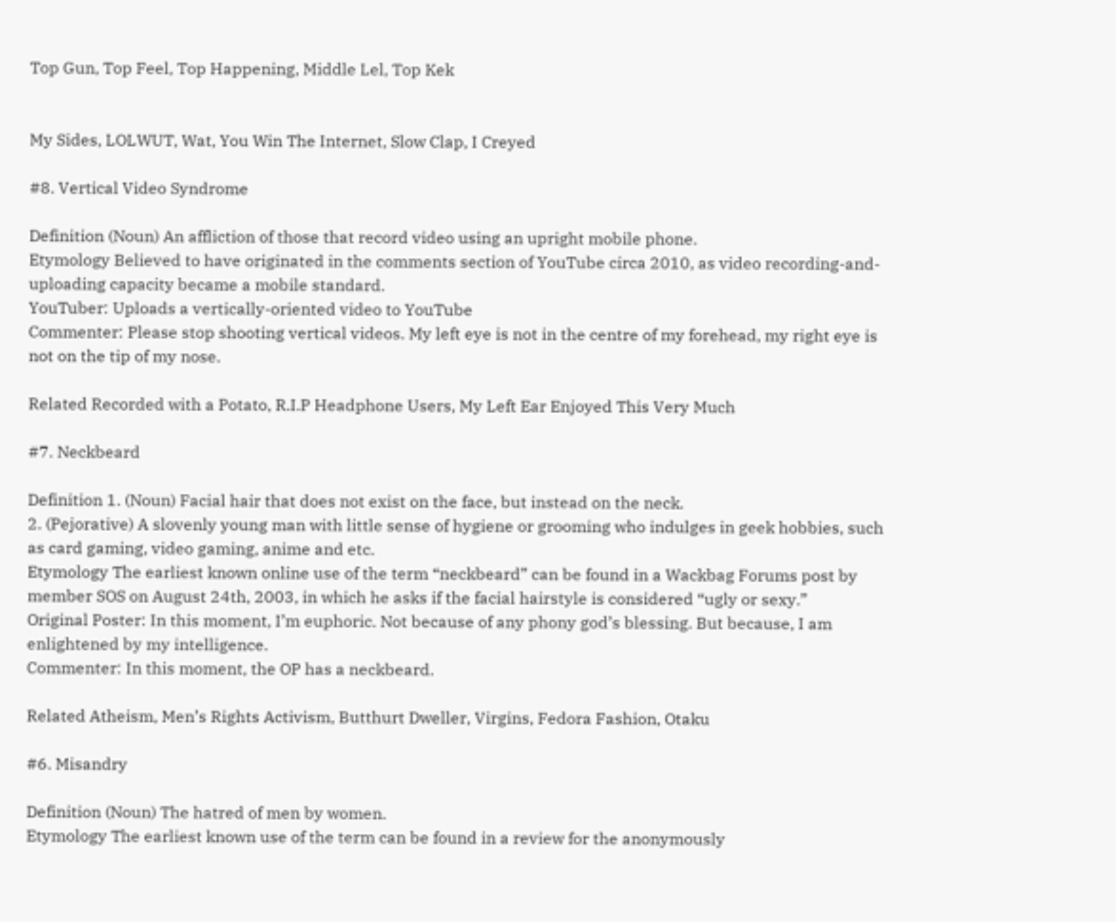Top Gun, Top Feel, Top Happening, Middle Lel, Top Kek


My Sides, LOLWUT, Wat, You Win The Internet, Slow Clap, I Creyed

#8. Vertical Video Syndrome

Definition (Noun) An affliction of those that record video using an upright mobile phone.
Etymology Believed to have originated in the comments section of YouTube circa 2010, as video recording-and-uploading capacity became a mobile standard.
YouTuber: Uploads a vertically-oriented video to YouTube
Commenter: Please stop shooting vertical videos. My left eye is not in the centre of my forehead, my right eye is not on the tip of my nose.

Related Recorded with a Potato, R.I.P Headphone Users, My Left Ear Enjoyed This Very Much

#7. Neckbeard

Definition 1. (Noun) Facial hair that does not exist on the face, but instead on the neck.
2. (Pejorative) A slovenly young man with little sense of hygiene or grooming who indulges in geek hobbies, such as card gaming, video gaming, anime and etc.
Etymology The earliest known online use of the term “neckbeard” can be found in a Wackbag Forums post by member SOS on August 24th, 2003, in which he asks if the facial hairstyle is considered “ugly or sexy.”
Original Poster: In this moment, I’m euphoric. Not because of any phony god’s blessing. But because, I am enlightened by my intelligence.
Commenter: In this moment, the OP has a neckbeard.

Related Atheism, Men’s Rights Activism, Butthurt Dweller, Virgins, Fedora Fashion, Otaku

#6. Misandry

Definition (Noun) The hatred of men by women.
Etymology The earliest known use of the term can be found in a review for the anonymously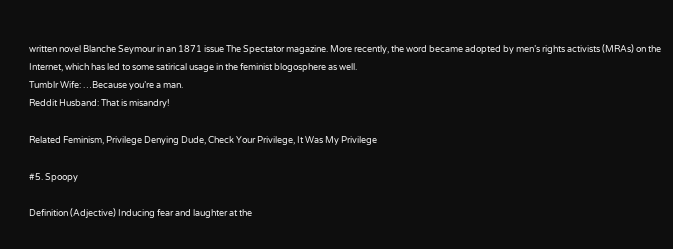written novel Blanche Seymour in an 1871 issue The Spectator magazine. More recently, the word became adopted by men’s rights activists (MRAs) on the Internet, which has led to some satirical usage in the feminist blogosphere as well.
Tumblr Wife: …Because you’re a man.
Reddit Husband: That is misandry!

Related Feminism, Privilege Denying Dude, Check Your Privilege, It Was My Privilege

#5. Spoopy

Definition (Adjective) Inducing fear and laughter at the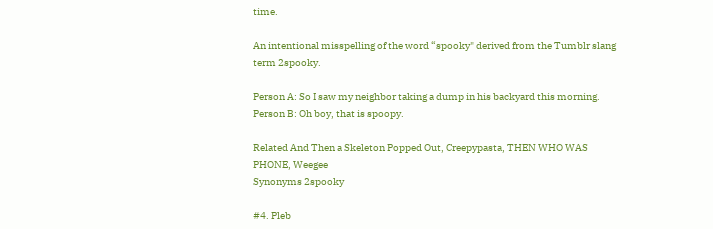time.

An intentional misspelling of the word “spooky" derived from the Tumblr slang term 2spooky.

Person A: So I saw my neighbor taking a dump in his backyard this morning.
Person B: Oh boy, that is spoopy.

Related And Then a Skeleton Popped Out, Creepypasta, THEN WHO WAS PHONE, Weegee
Synonyms 2spooky

#4. Pleb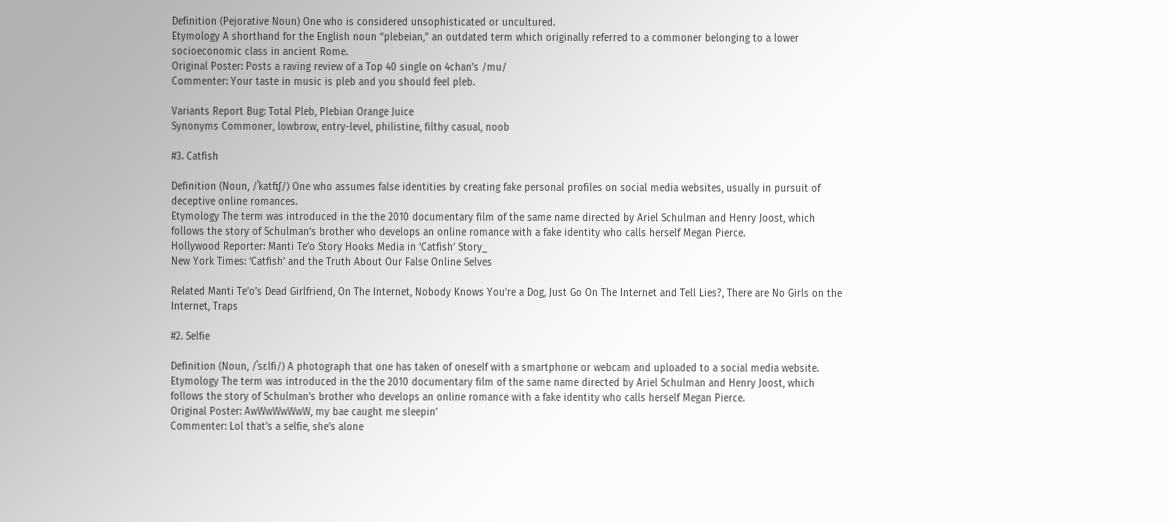Definition (Pejorative Noun) One who is considered unsophisticated or uncultured.
Etymology A shorthand for the English noun “plebeian,” an outdated term which originally referred to a commoner belonging to a lower socioeconomic class in ancient Rome.
Original Poster: Posts a raving review of a Top 40 single on 4chan’s /mu/
Commenter: Your taste in music is pleb and you should feel pleb.

Variants Report Bug: Total Pleb, Plebian Orange Juice
Synonyms Commoner, lowbrow, entry-level, philistine, filthy casual, noob

#3. Catfish

Definition (Noun, /ˈkatfɪʃ/) One who assumes false identities by creating fake personal profiles on social media websites, usually in pursuit of deceptive online romances.
Etymology The term was introduced in the the 2010 documentary film of the same name directed by Ariel Schulman and Henry Joost, which follows the story of Schulman’s brother who develops an online romance with a fake identity who calls herself Megan Pierce.
Hollywood Reporter: Manti Te’o Story Hooks Media in ‘Catfish’ Story_
New York Times: ‘Catfish’ and the Truth About Our False Online Selves

Related Manti Te’o’s Dead Girlfriend, On The Internet, Nobody Knows You’re a Dog, Just Go On The Internet and Tell Lies?, There are No Girls on the Internet, Traps

#2. Selfie

Definition (Noun, /ˈsɛlfi/) A photograph that one has taken of oneself with a smartphone or webcam and uploaded to a social media website.
Etymology The term was introduced in the the 2010 documentary film of the same name directed by Ariel Schulman and Henry Joost, which follows the story of Schulman’s brother who develops an online romance with a fake identity who calls herself Megan Pierce.
Original Poster: AwWwWwWwW, my bae caught me sleepin’
Commenter: Lol that’s a selfie, she’s alone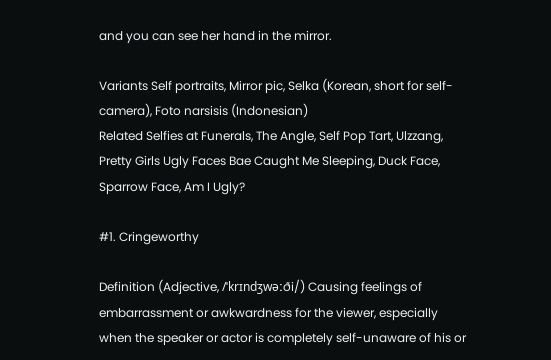and you can see her hand in the mirror.

Variants Self portraits, Mirror pic, Selka (Korean, short for self-camera), Foto narsisis (Indonesian)
Related Selfies at Funerals, The Angle, Self Pop Tart, Ulzzang, Pretty Girls Ugly Faces Bae Caught Me Sleeping, Duck Face, Sparrow Face, Am I Ugly?

#1. Cringeworthy

Definition (Adjective, /ˈkrɪndʒwəːði/) Causing feelings of embarrassment or awkwardness for the viewer, especially when the speaker or actor is completely self-unaware of his or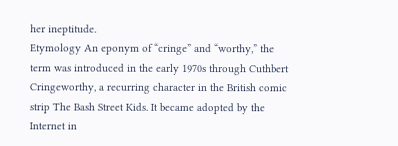her ineptitude.
Etymology An eponym of “cringe” and “worthy,” the term was introduced in the early 1970s through Cuthbert Cringeworthy, a recurring character in the British comic strip The Bash Street Kids. It became adopted by the Internet in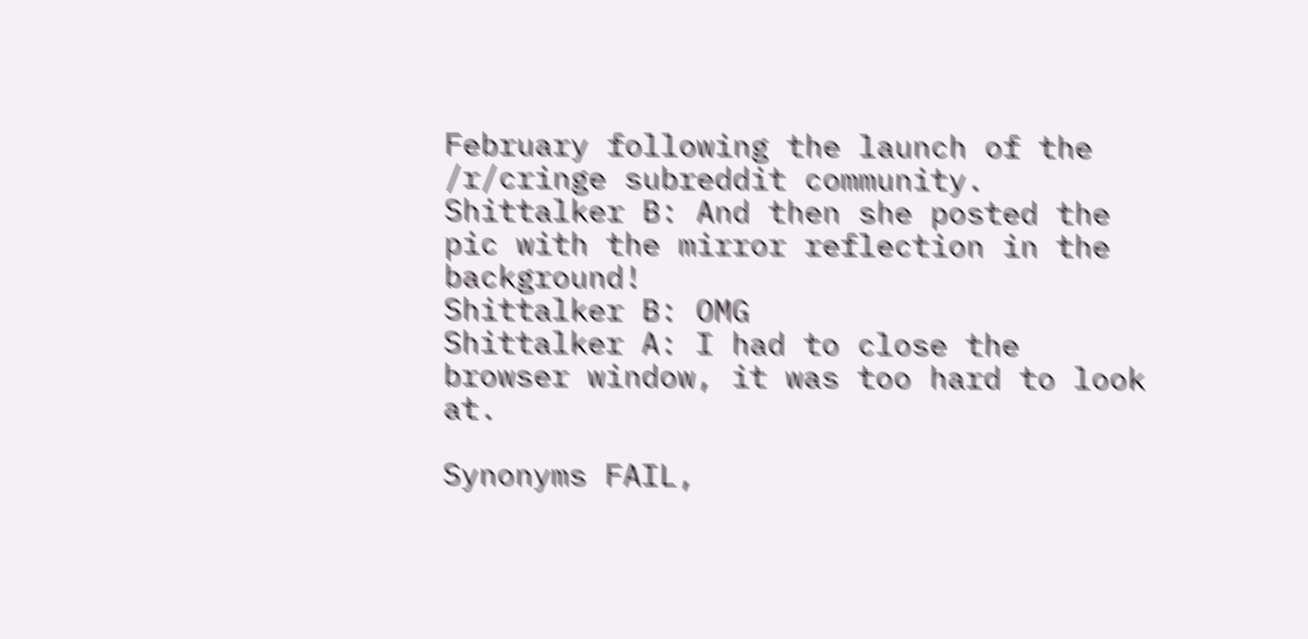February following the launch of the /r/cringe subreddit community.
Shittalker B: And then she posted the pic with the mirror reflection in the background!
Shittalker B: OMG
Shittalker A: I had to close the browser window, it was too hard to look at.

Synonyms FAIL,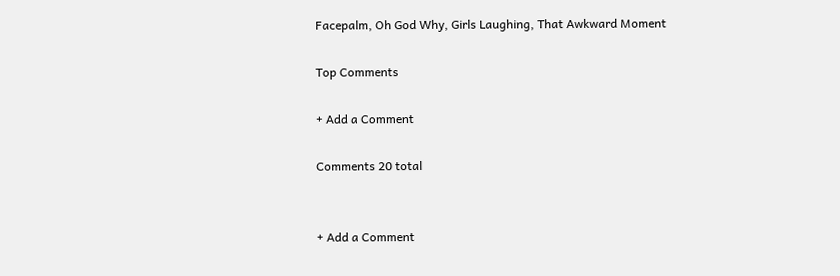Facepalm, Oh God Why, Girls Laughing, That Awkward Moment

Top Comments

+ Add a Comment

Comments 20 total


+ Add a Comment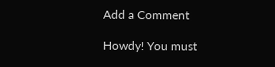Add a Comment

Howdy! You must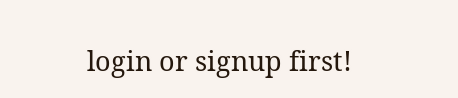login or signup first!